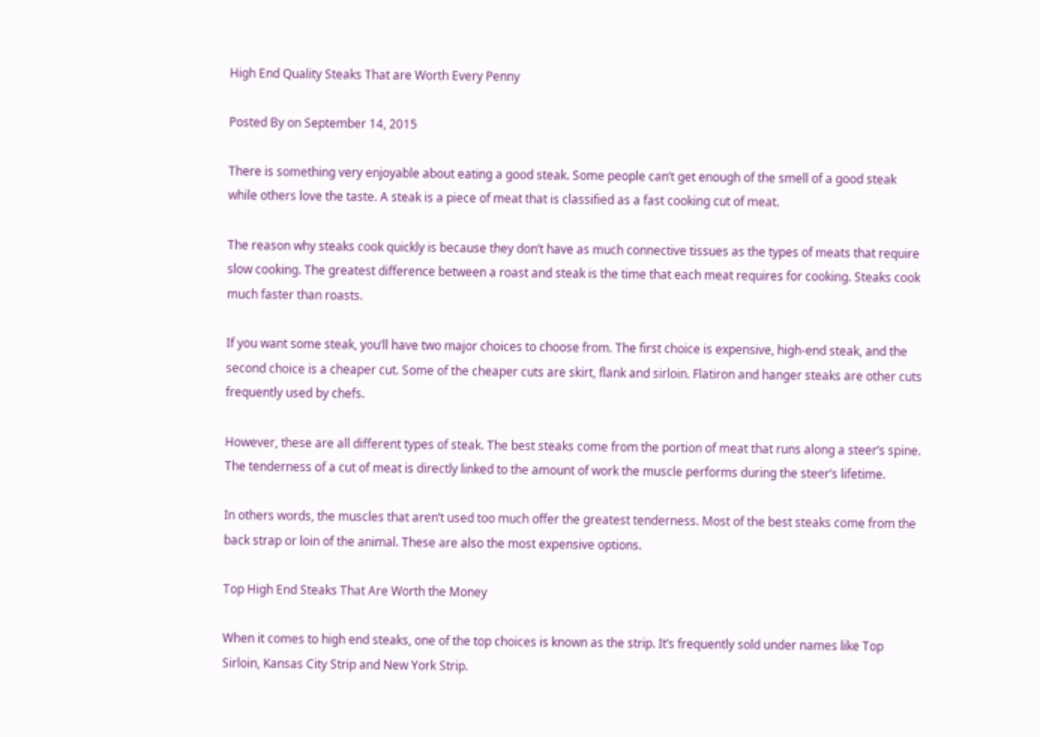High End Quality Steaks That are Worth Every Penny

Posted By on September 14, 2015

There is something very enjoyable about eating a good steak. Some people can’t get enough of the smell of a good steak while others love the taste. A steak is a piece of meat that is classified as a fast cooking cut of meat.

The reason why steaks cook quickly is because they don’t have as much connective tissues as the types of meats that require slow cooking. The greatest difference between a roast and steak is the time that each meat requires for cooking. Steaks cook much faster than roasts.

If you want some steak, you’ll have two major choices to choose from. The first choice is expensive, high-end steak, and the second choice is a cheaper cut. Some of the cheaper cuts are skirt, flank and sirloin. Flatiron and hanger steaks are other cuts frequently used by chefs.

However, these are all different types of steak. The best steaks come from the portion of meat that runs along a steer’s spine. The tenderness of a cut of meat is directly linked to the amount of work the muscle performs during the steer’s lifetime.

In others words, the muscles that aren’t used too much offer the greatest tenderness. Most of the best steaks come from the back strap or loin of the animal. These are also the most expensive options.

Top High End Steaks That Are Worth the Money

When it comes to high end steaks, one of the top choices is known as the strip. It’s frequently sold under names like Top Sirloin, Kansas City Strip and New York Strip.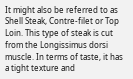It might also be referred to as Shell Steak, Contre-filet or Top Loin. This type of steak is cut from the Longissimus dorsi muscle. In terms of taste, it has a tight texture and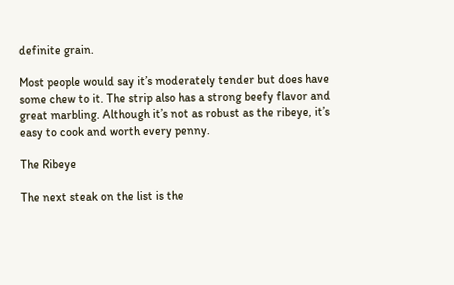definite grain.

Most people would say it’s moderately tender but does have some chew to it. The strip also has a strong beefy flavor and great marbling. Although it’s not as robust as the ribeye, it’s easy to cook and worth every penny.

The Ribeye

The next steak on the list is the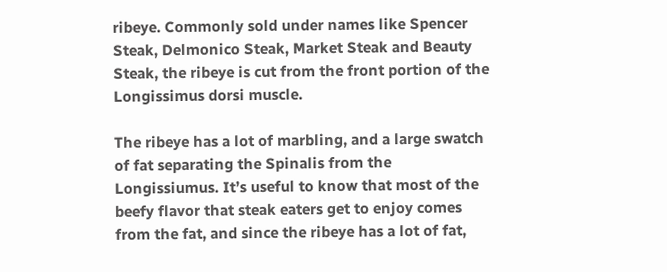ribeye. Commonly sold under names like Spencer Steak, Delmonico Steak, Market Steak and Beauty Steak, the ribeye is cut from the front portion of the Longissimus dorsi muscle.

The ribeye has a lot of marbling, and a large swatch of fat separating the Spinalis from the Longissiumus. It’s useful to know that most of the beefy flavor that steak eaters get to enjoy comes from the fat, and since the ribeye has a lot of fat,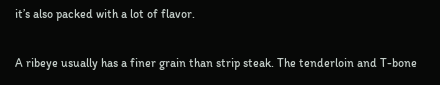it’s also packed with a lot of flavor.

A ribeye usually has a finer grain than strip steak. The tenderloin and T-bone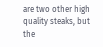are two other high quality steaks, but the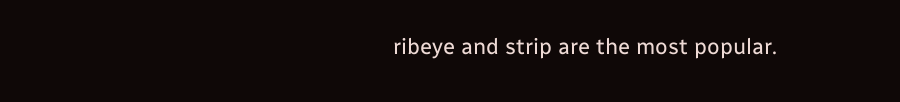ribeye and strip are the most popular.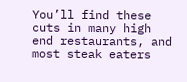You’ll find these cuts in many high end restaurants, and most steak eaters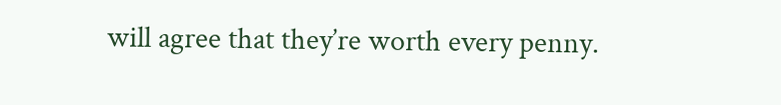will agree that they’re worth every penny.